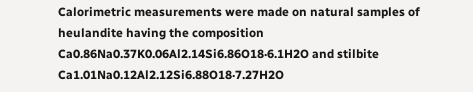Calorimetric measurements were made on natural samples of heulandite having the composition Ca0.86Na0.37K0.06Al2.14Si6.86O18·6.1H2O and stilbite Ca1.01Na0.12Al2.12Si6.88O18·7.27H2O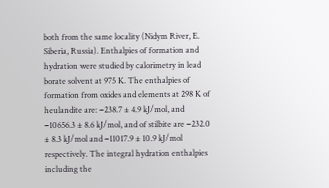both from the same locality (Nidym River, E. Siberia, Russia). Enthalpies of formation and hydration were studied by calorimetry in lead borate solvent at 975 K. The enthalpies of formation from oxides and elements at 298 K of heulandite are: −238.7 ± 4.9 kJ/mol, and −10656.3 ± 8.6 kJ/mol, and of stilbite are −232.0 ± 8.3 kJ/mol and −11017.9 ± 10.9 kJ/mol respectively. The integral hydration enthalpies including the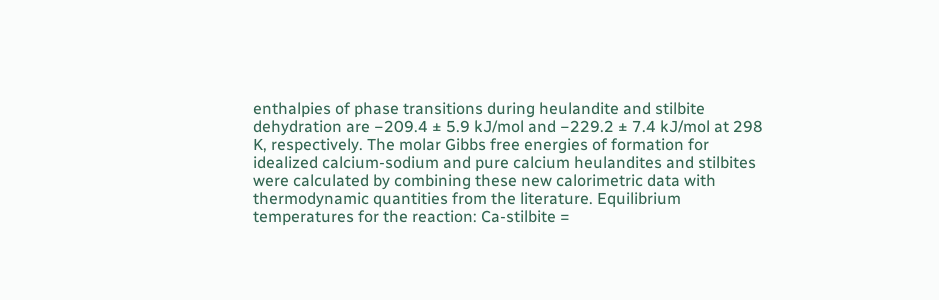enthalpies of phase transitions during heulandite and stilbite dehydration are −209.4 ± 5.9 kJ/mol and −229.2 ± 7.4 kJ/mol at 298 K, respectively. The molar Gibbs free energies of formation for idealized calcium-sodium and pure calcium heulandites and stilbites were calculated by combining these new calorimetric data with thermodynamic quantities from the literature. Equilibrium temperatures for the reaction: Ca-stilbite =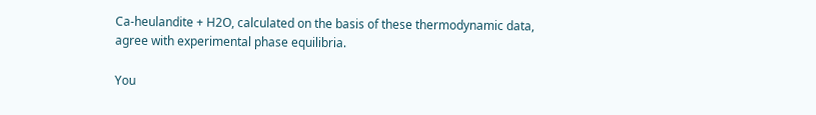Ca-heulandite + H2O, calculated on the basis of these thermodynamic data, agree with experimental phase equilibria.

You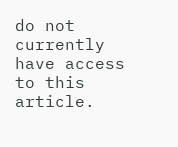do not currently have access to this article.